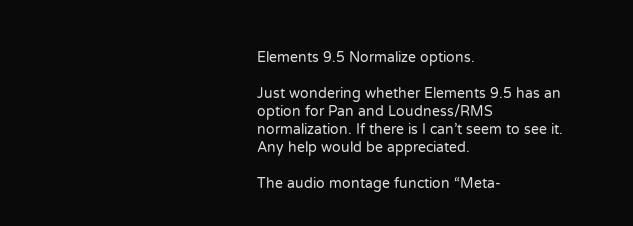Elements 9.5 Normalize options.

Just wondering whether Elements 9.5 has an option for Pan and Loudness/RMS normalization. If there is I can’t seem to see it.
Any help would be appreciated.

The audio montage function “Meta-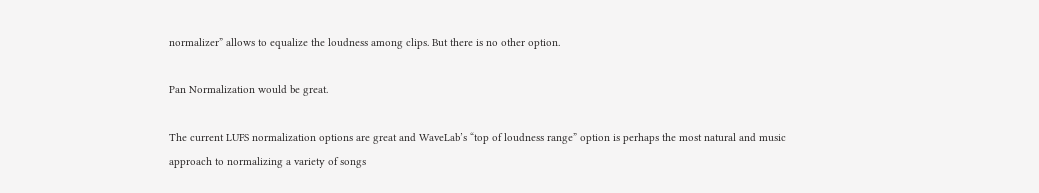normalizer” allows to equalize the loudness among clips. But there is no other option.

Pan Normalization would be great.

The current LUFS normalization options are great and WaveLab’s “top of loudness range” option is perhaps the most natural and music approach to normalizing a variety of songs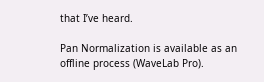that I’ve heard.

Pan Normalization is available as an offline process (WaveLab Pro).